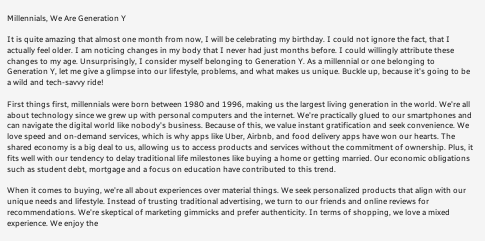Millennials, We Are Generation Y

It is quite amazing that almost one month from now, I will be celebrating my birthday. I could not ignore the fact, that I actually feel older. I am noticing changes in my body that I never had just months before. I could willingly attribute these changes to my age. Unsurprisingly, I consider myself belonging to Generation Y. As a millennial or one belonging to Generation Y, let me give a glimpse into our lifestyle, problems, and what makes us unique. Buckle up, because it's going to be a wild and tech-savvy ride!

First things first, millennials were born between 1980 and 1996, making us the largest living generation in the world. We're all about technology since we grew up with personal computers and the internet. We're practically glued to our smartphones and can navigate the digital world like nobody's business. Because of this, we value instant gratification and seek convenience. We love speed and on-demand services, which is why apps like Uber, Airbnb, and food delivery apps have won our hearts. The shared economy is a big deal to us, allowing us to access products and services without the commitment of ownership. Plus, it fits well with our tendency to delay traditional life milestones like buying a home or getting married. Our economic obligations such as student debt, mortgage and a focus on education have contributed to this trend.

When it comes to buying, we're all about experiences over material things. We seek personalized products that align with our unique needs and lifestyle. Instead of trusting traditional advertising, we turn to our friends and online reviews for recommendations. We're skeptical of marketing gimmicks and prefer authenticity. In terms of shopping, we love a mixed experience. We enjoy the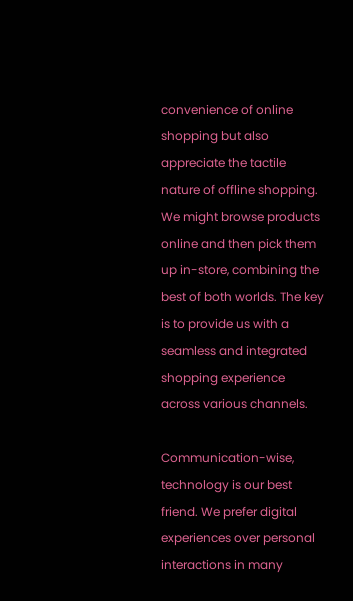convenience of online shopping but also appreciate the tactile nature of offline shopping. We might browse products online and then pick them up in-store, combining the best of both worlds. The key is to provide us with a seamless and integrated shopping experience across various channels.

Communication-wise, technology is our best friend. We prefer digital experiences over personal interactions in many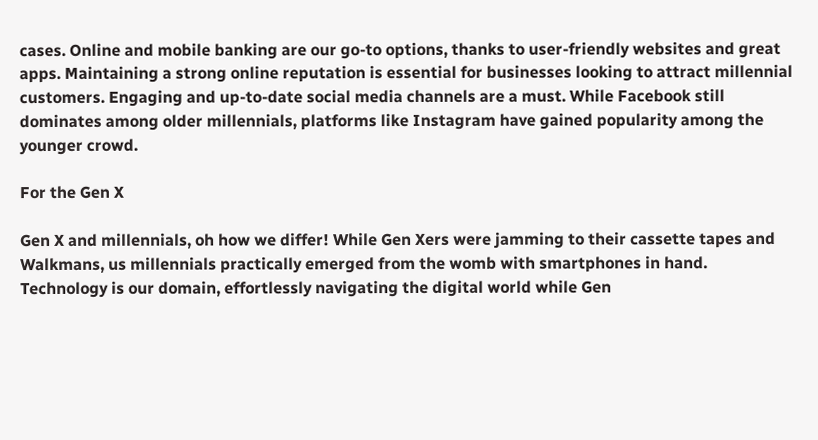cases. Online and mobile banking are our go-to options, thanks to user-friendly websites and great apps. Maintaining a strong online reputation is essential for businesses looking to attract millennial customers. Engaging and up-to-date social media channels are a must. While Facebook still dominates among older millennials, platforms like Instagram have gained popularity among the younger crowd.

For the Gen X

Gen X and millennials, oh how we differ! While Gen Xers were jamming to their cassette tapes and Walkmans, us millennials practically emerged from the womb with smartphones in hand. Technology is our domain, effortlessly navigating the digital world while Gen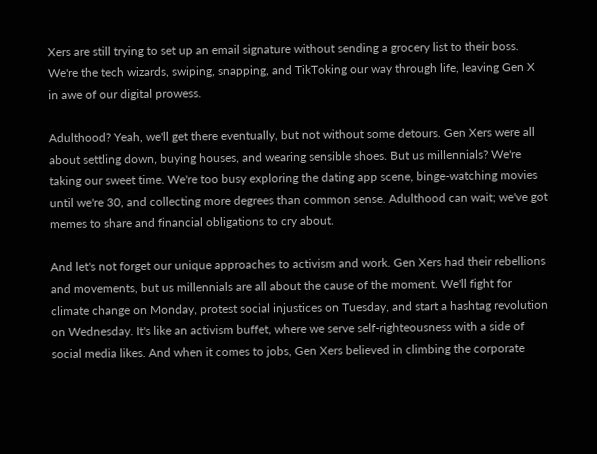Xers are still trying to set up an email signature without sending a grocery list to their boss. We're the tech wizards, swiping, snapping, and TikToking our way through life, leaving Gen X in awe of our digital prowess.

Adulthood? Yeah, we'll get there eventually, but not without some detours. Gen Xers were all about settling down, buying houses, and wearing sensible shoes. But us millennials? We're taking our sweet time. We're too busy exploring the dating app scene, binge-watching movies until we're 30, and collecting more degrees than common sense. Adulthood can wait; we've got memes to share and financial obligations to cry about.

And let's not forget our unique approaches to activism and work. Gen Xers had their rebellions and movements, but us millennials are all about the cause of the moment. We'll fight for climate change on Monday, protest social injustices on Tuesday, and start a hashtag revolution on Wednesday. It's like an activism buffet, where we serve self-righteousness with a side of social media likes. And when it comes to jobs, Gen Xers believed in climbing the corporate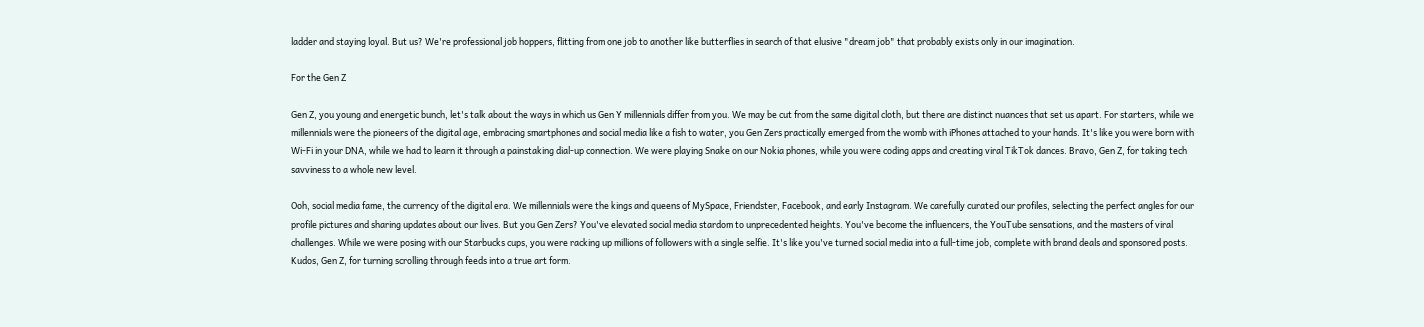ladder and staying loyal. But us? We're professional job hoppers, flitting from one job to another like butterflies in search of that elusive "dream job" that probably exists only in our imagination.

For the Gen Z

Gen Z, you young and energetic bunch, let's talk about the ways in which us Gen Y millennials differ from you. We may be cut from the same digital cloth, but there are distinct nuances that set us apart. For starters, while we millennials were the pioneers of the digital age, embracing smartphones and social media like a fish to water, you Gen Zers practically emerged from the womb with iPhones attached to your hands. It's like you were born with Wi-Fi in your DNA, while we had to learn it through a painstaking dial-up connection. We were playing Snake on our Nokia phones, while you were coding apps and creating viral TikTok dances. Bravo, Gen Z, for taking tech savviness to a whole new level.

Ooh, social media fame, the currency of the digital era. We millennials were the kings and queens of MySpace, Friendster, Facebook, and early Instagram. We carefully curated our profiles, selecting the perfect angles for our profile pictures and sharing updates about our lives. But you Gen Zers? You've elevated social media stardom to unprecedented heights. You've become the influencers, the YouTube sensations, and the masters of viral challenges. While we were posing with our Starbucks cups, you were racking up millions of followers with a single selfie. It's like you've turned social media into a full-time job, complete with brand deals and sponsored posts. Kudos, Gen Z, for turning scrolling through feeds into a true art form.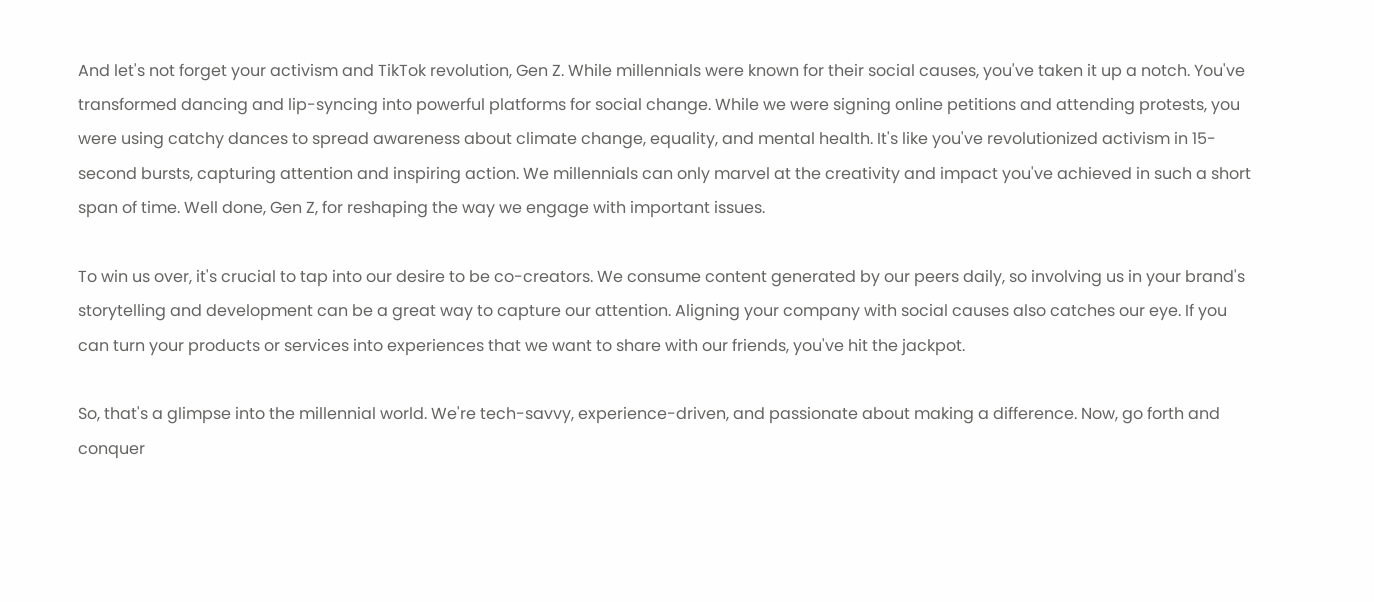And let's not forget your activism and TikTok revolution, Gen Z. While millennials were known for their social causes, you've taken it up a notch. You've transformed dancing and lip-syncing into powerful platforms for social change. While we were signing online petitions and attending protests, you were using catchy dances to spread awareness about climate change, equality, and mental health. It's like you've revolutionized activism in 15-second bursts, capturing attention and inspiring action. We millennials can only marvel at the creativity and impact you've achieved in such a short span of time. Well done, Gen Z, for reshaping the way we engage with important issues.

To win us over, it's crucial to tap into our desire to be co-creators. We consume content generated by our peers daily, so involving us in your brand's storytelling and development can be a great way to capture our attention. Aligning your company with social causes also catches our eye. If you can turn your products or services into experiences that we want to share with our friends, you've hit the jackpot.

So, that's a glimpse into the millennial world. We're tech-savvy, experience-driven, and passionate about making a difference. Now, go forth and conquer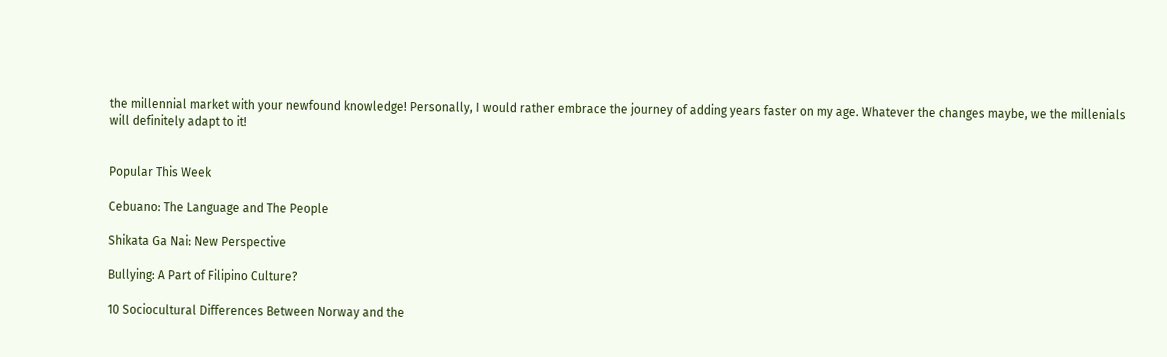the millennial market with your newfound knowledge! Personally, I would rather embrace the journey of adding years faster on my age. Whatever the changes maybe, we the millenials will definitely adapt to it!


Popular This Week

Cebuano: The Language and The People

Shikata Ga Nai: New Perspective

Bullying: A Part of Filipino Culture?

10 Sociocultural Differences Between Norway and the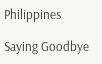Philippines

Saying Goodbye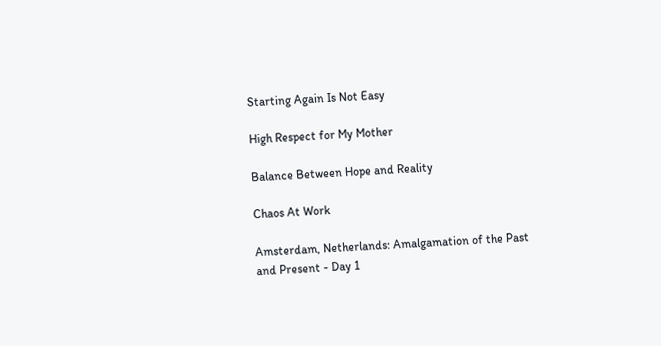Starting Again Is Not Easy

High Respect for My Mother

Balance Between Hope and Reality

Chaos At Work

Amsterdam, Netherlands: Amalgamation of the Past and Present - Day 1